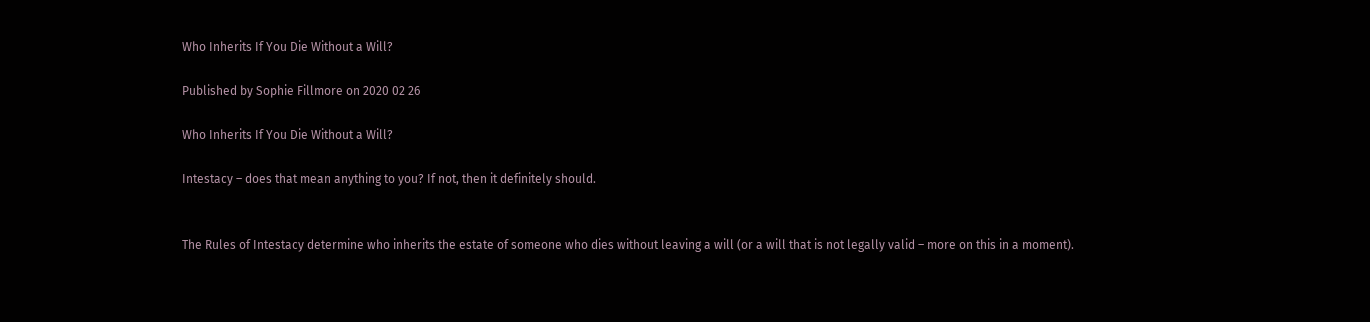Who Inherits If You Die Without a Will?

Published by Sophie Fillmore on 2020 02 26

Who Inherits If You Die Without a Will?

Intestacy – does that mean anything to you? If not, then it definitely should.


The Rules of Intestacy determine who inherits the estate of someone who dies without leaving a will (or a will that is not legally valid – more on this in a moment).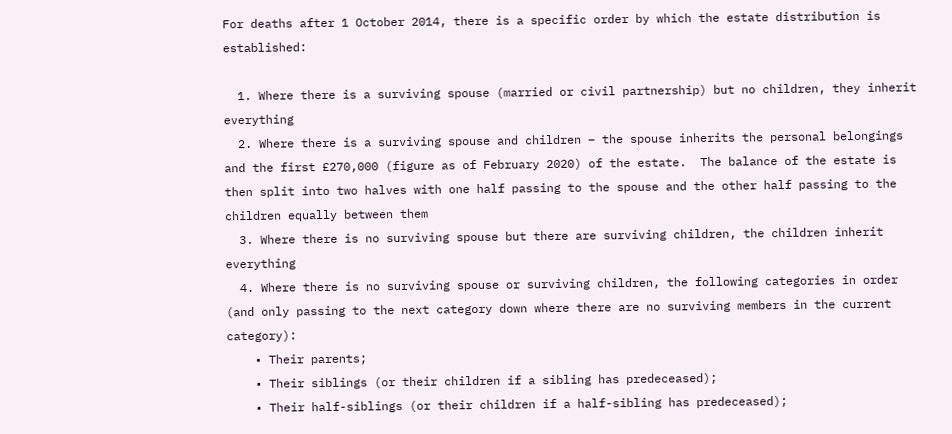For deaths after 1 October 2014, there is a specific order by which the estate distribution is established:

  1. Where there is a surviving spouse (married or civil partnership) but no children, they inherit everything
  2. Where there is a surviving spouse and children – the spouse inherits the personal belongings and the first £270,000 (figure as of February 2020) of the estate.  The balance of the estate is then split into two halves with one half passing to the spouse and the other half passing to the children equally between them
  3. Where there is no surviving spouse but there are surviving children, the children inherit everything
  4. Where there is no surviving spouse or surviving children, the following categories in order (and only passing to the next category down where there are no surviving members in the current category):
    • Their parents;
    • Their siblings (or their children if a sibling has predeceased);
    • Their half-siblings (or their children if a half-sibling has predeceased);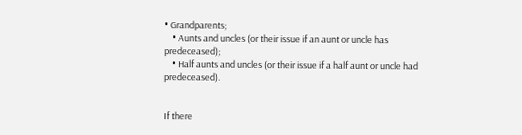• Grandparents;
    • Aunts and uncles (or their issue if an aunt or uncle has predeceased);
    • Half aunts and uncles (or their issue if a half aunt or uncle had predeceased).


If there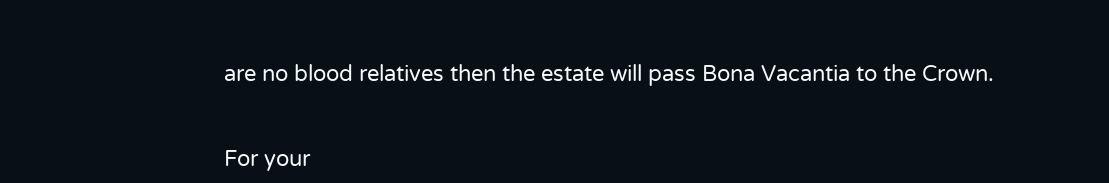are no blood relatives then the estate will pass Bona Vacantia to the Crown.


For your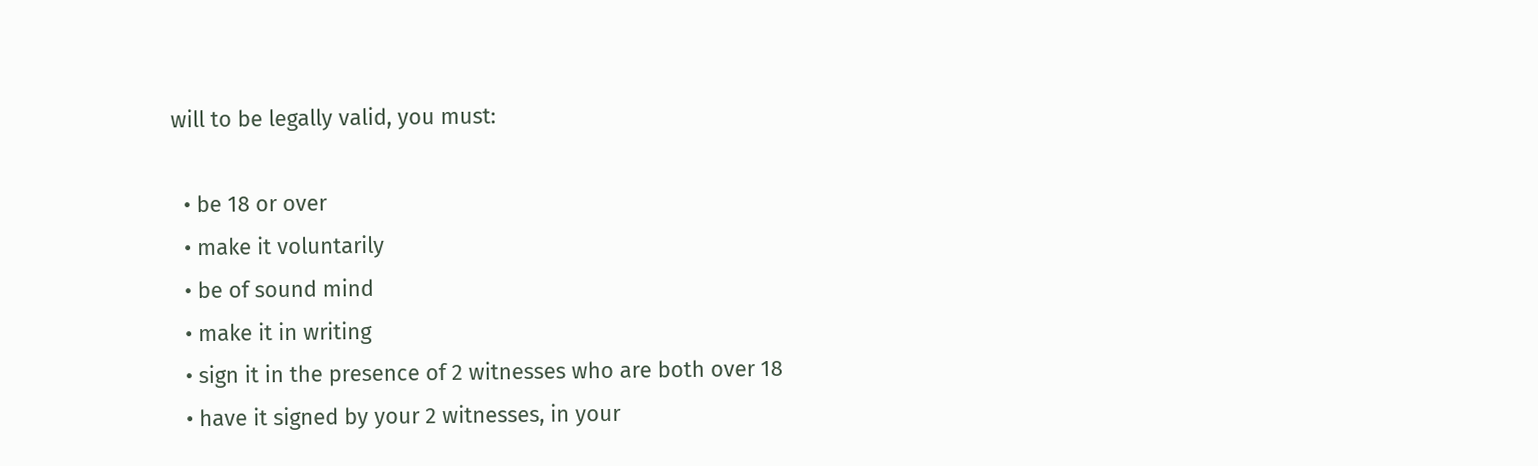will to be legally valid, you must:

  • be 18 or over
  • make it voluntarily
  • be of sound mind
  • make it in writing
  • sign it in the presence of 2 witnesses who are both over 18
  • have it signed by your 2 witnesses, in your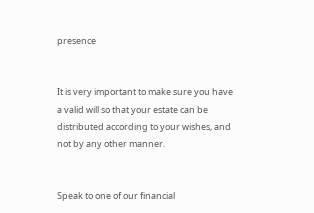presence


It is very important to make sure you have a valid will so that your estate can be distributed according to your wishes, and not by any other manner.


Speak to one of our financial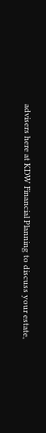advisers here at KDW Financial Planning to discuss your estate,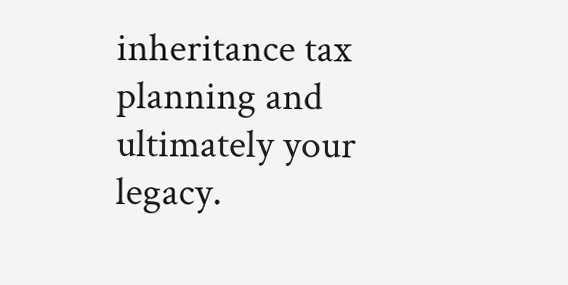inheritance tax planning and ultimately your legacy.